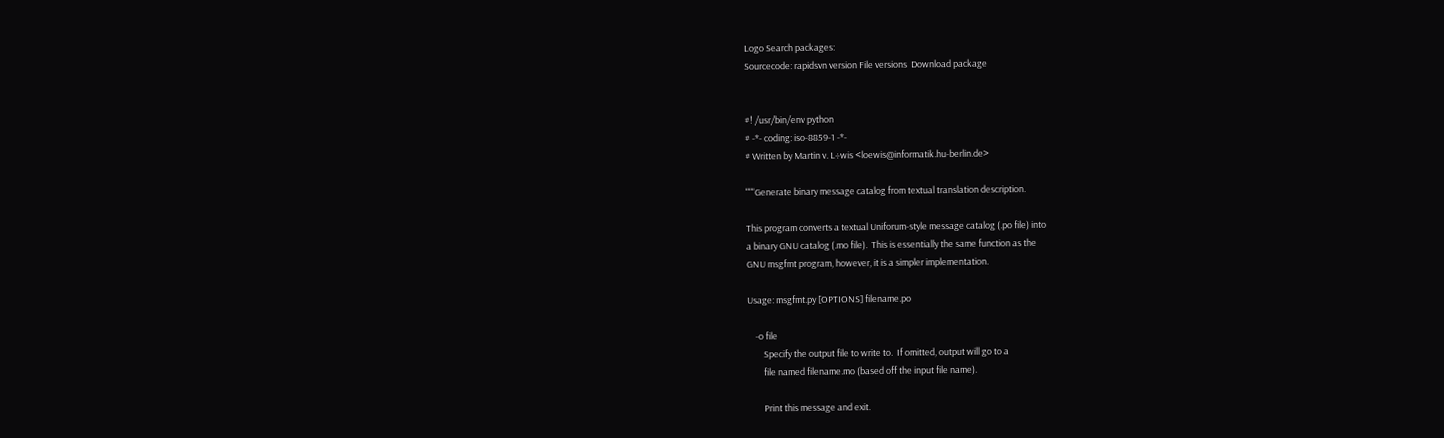Logo Search packages:
Sourcecode: rapidsvn version File versions  Download package


#! /usr/bin/env python
# -*- coding: iso-8859-1 -*-
# Written by Martin v. L÷wis <loewis@informatik.hu-berlin.de>

"""Generate binary message catalog from textual translation description.

This program converts a textual Uniforum-style message catalog (.po file) into
a binary GNU catalog (.mo file).  This is essentially the same function as the
GNU msgfmt program, however, it is a simpler implementation.

Usage: msgfmt.py [OPTIONS] filename.po

    -o file
        Specify the output file to write to.  If omitted, output will go to a
        file named filename.mo (based off the input file name).

        Print this message and exit.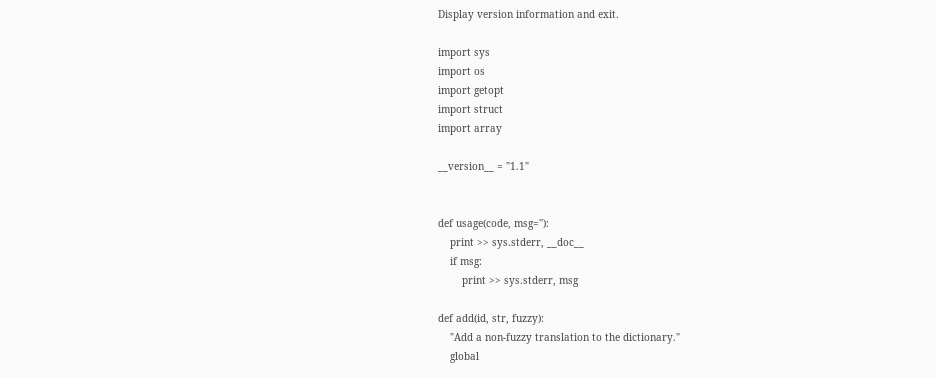Display version information and exit.

import sys
import os
import getopt
import struct
import array

__version__ = "1.1"


def usage(code, msg=''):
    print >> sys.stderr, __doc__
    if msg:
        print >> sys.stderr, msg

def add(id, str, fuzzy):
    "Add a non-fuzzy translation to the dictionary."
    global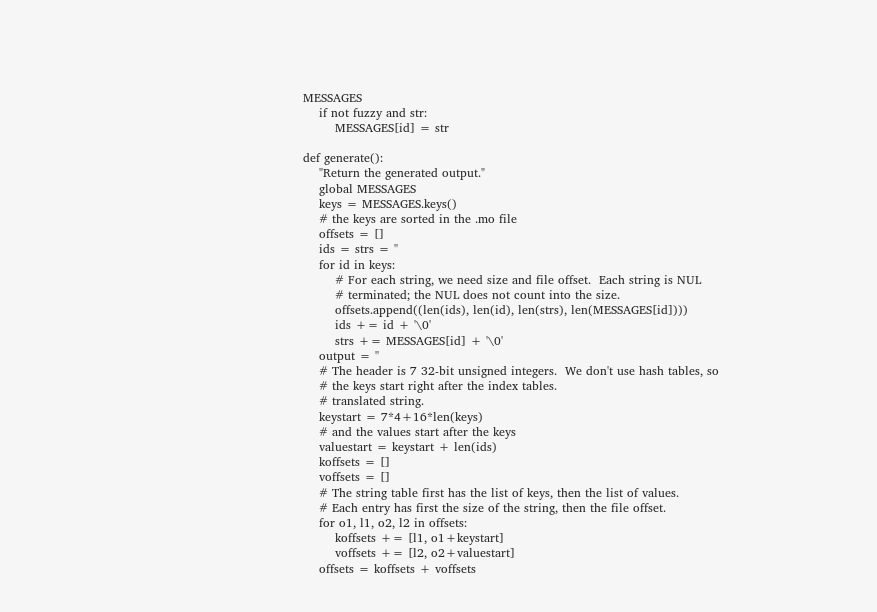MESSAGES
    if not fuzzy and str:
        MESSAGES[id] = str

def generate():
    "Return the generated output."
    global MESSAGES
    keys = MESSAGES.keys()
    # the keys are sorted in the .mo file
    offsets = []
    ids = strs = ''
    for id in keys:
        # For each string, we need size and file offset.  Each string is NUL
        # terminated; the NUL does not count into the size.
        offsets.append((len(ids), len(id), len(strs), len(MESSAGES[id])))
        ids += id + '\0'
        strs += MESSAGES[id] + '\0'
    output = ''
    # The header is 7 32-bit unsigned integers.  We don't use hash tables, so
    # the keys start right after the index tables.
    # translated string.
    keystart = 7*4+16*len(keys)
    # and the values start after the keys
    valuestart = keystart + len(ids)
    koffsets = []
    voffsets = []
    # The string table first has the list of keys, then the list of values.
    # Each entry has first the size of the string, then the file offset.
    for o1, l1, o2, l2 in offsets:
        koffsets += [l1, o1+keystart]
        voffsets += [l2, o2+valuestart]
    offsets = koffsets + voffsets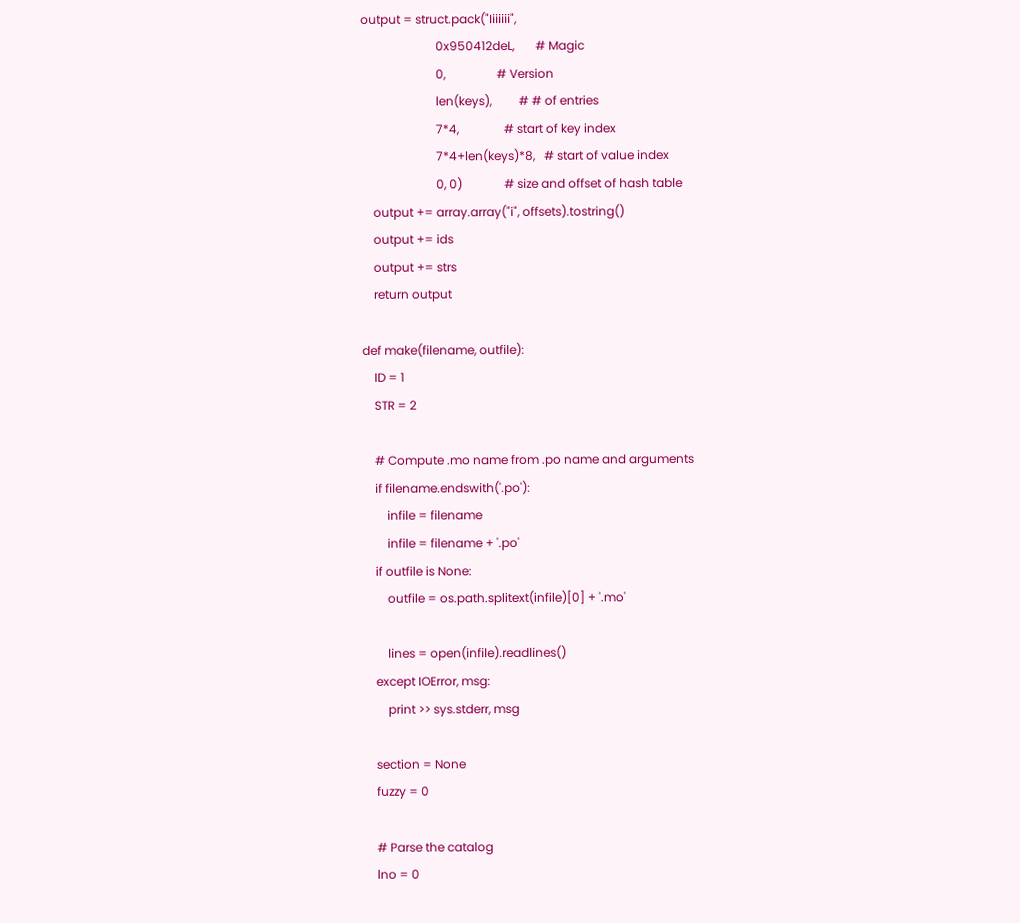output = struct.pack("Iiiiiii",
                         0x950412deL,       # Magic
                         0,                 # Version
                         len(keys),         # # of entries
                         7*4,               # start of key index
                         7*4+len(keys)*8,   # start of value index
                         0, 0)              # size and offset of hash table
    output += array.array("i", offsets).tostring()
    output += ids
    output += strs
    return output

def make(filename, outfile):
    ID = 1
    STR = 2

    # Compute .mo name from .po name and arguments
    if filename.endswith('.po'):
        infile = filename
        infile = filename + '.po'
    if outfile is None:
        outfile = os.path.splitext(infile)[0] + '.mo'

        lines = open(infile).readlines()
    except IOError, msg:
        print >> sys.stderr, msg

    section = None
    fuzzy = 0

    # Parse the catalog
    lno = 0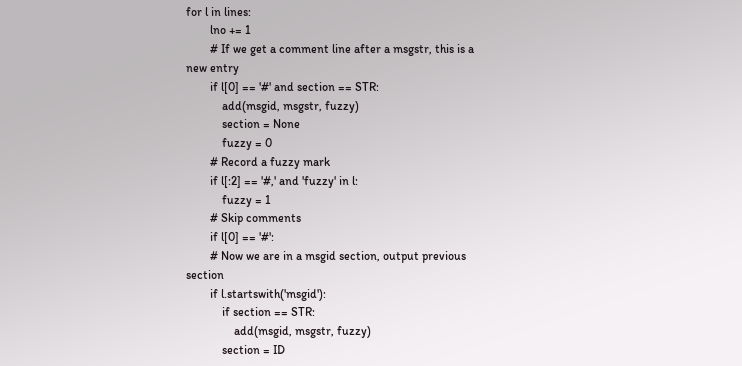for l in lines:
        lno += 1
        # If we get a comment line after a msgstr, this is a new entry
        if l[0] == '#' and section == STR:
            add(msgid, msgstr, fuzzy)
            section = None
            fuzzy = 0
        # Record a fuzzy mark
        if l[:2] == '#,' and 'fuzzy' in l:
            fuzzy = 1
        # Skip comments
        if l[0] == '#':
        # Now we are in a msgid section, output previous section
        if l.startswith('msgid'):
            if section == STR:
                add(msgid, msgstr, fuzzy)
            section = ID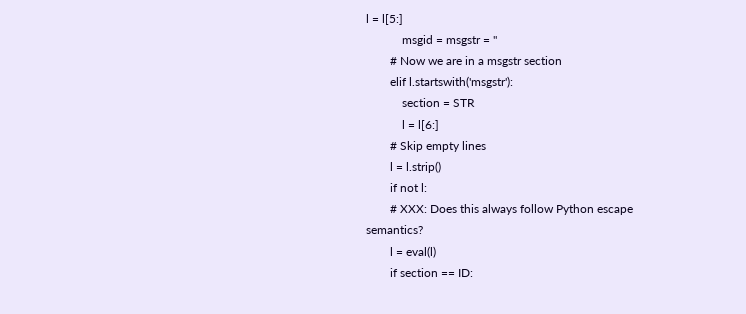l = l[5:]
            msgid = msgstr = ''
        # Now we are in a msgstr section
        elif l.startswith('msgstr'):
            section = STR
            l = l[6:]
        # Skip empty lines
        l = l.strip()
        if not l:
        # XXX: Does this always follow Python escape semantics?
        l = eval(l)
        if section == ID: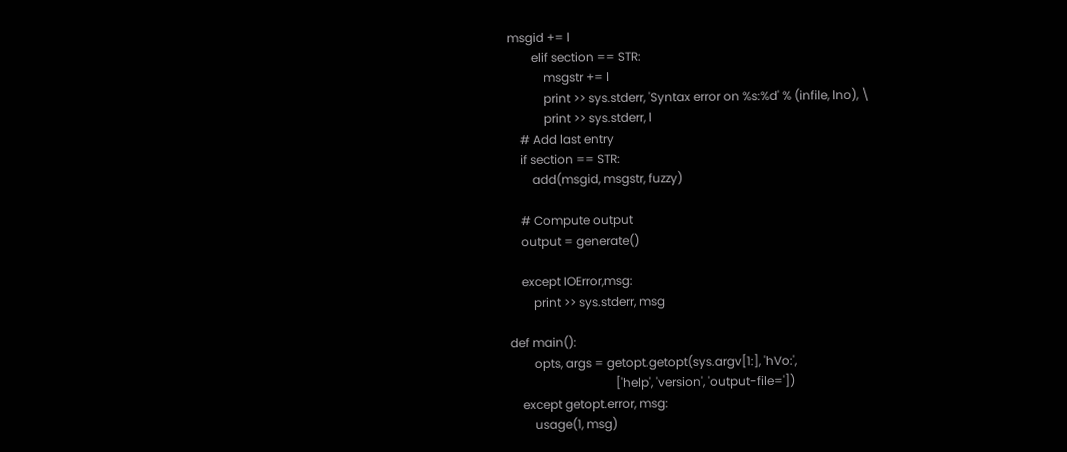msgid += l
        elif section == STR:
            msgstr += l
            print >> sys.stderr, 'Syntax error on %s:%d' % (infile, lno), \
            print >> sys.stderr, l
    # Add last entry
    if section == STR:
        add(msgid, msgstr, fuzzy)

    # Compute output
    output = generate()

    except IOError,msg:
        print >> sys.stderr, msg

def main():
        opts, args = getopt.getopt(sys.argv[1:], 'hVo:',
                                   ['help', 'version', 'output-file='])
    except getopt.error, msg:
        usage(1, msg)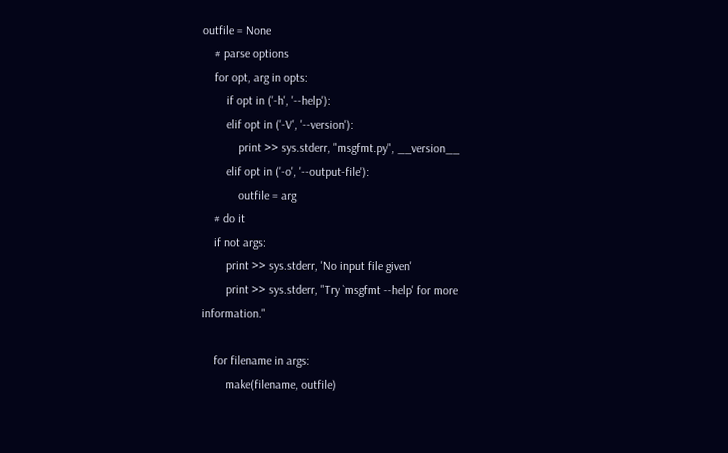outfile = None
    # parse options
    for opt, arg in opts:
        if opt in ('-h', '--help'):
        elif opt in ('-V', '--version'):
            print >> sys.stderr, "msgfmt.py", __version__
        elif opt in ('-o', '--output-file'):
            outfile = arg
    # do it
    if not args:
        print >> sys.stderr, 'No input file given'
        print >> sys.stderr, "Try `msgfmt --help' for more information."

    for filename in args:
        make(filename, outfile)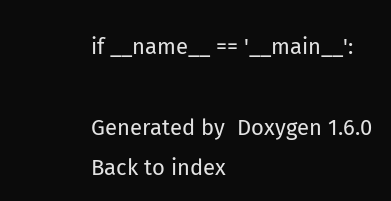if __name__ == '__main__':

Generated by  Doxygen 1.6.0   Back to index